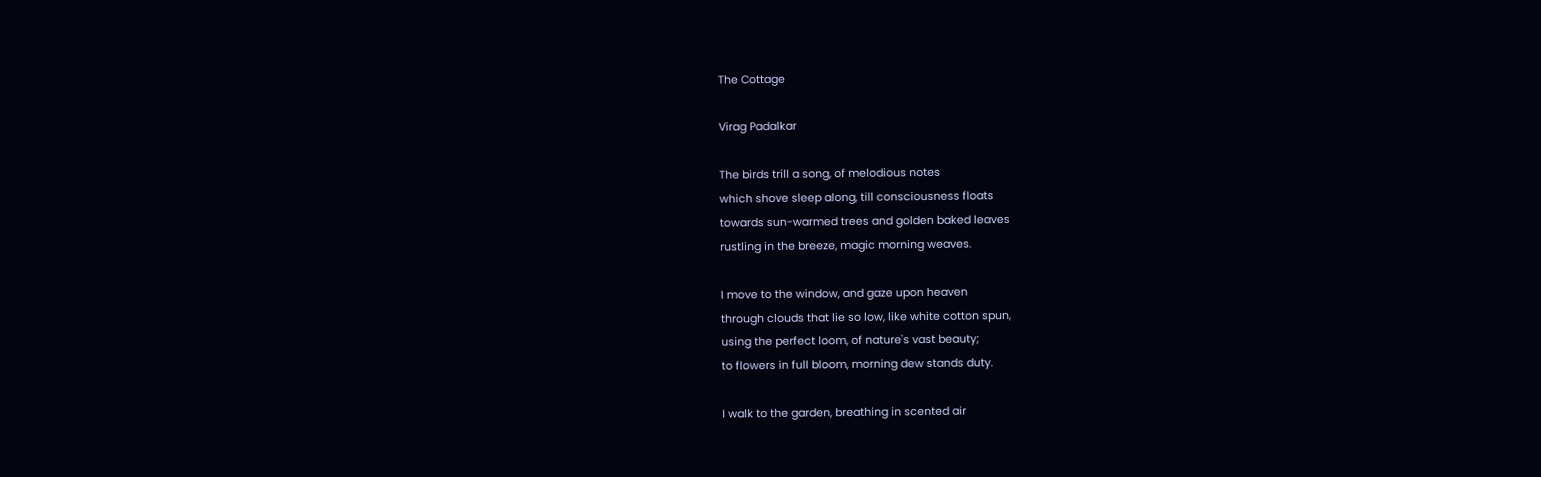The Cottage

Virag Padalkar

The birds trill a song, of melodious notes
which shove sleep along, till consciousness floats
towards sun-warmed trees and golden baked leaves
rustling in the breeze, magic morning weaves.

I move to the window, and gaze upon heaven
through clouds that lie so low, like white cotton spun,
using the perfect loom, of nature's vast beauty;
to flowers in full bloom, morning dew stands duty.

I walk to the garden, breathing in scented air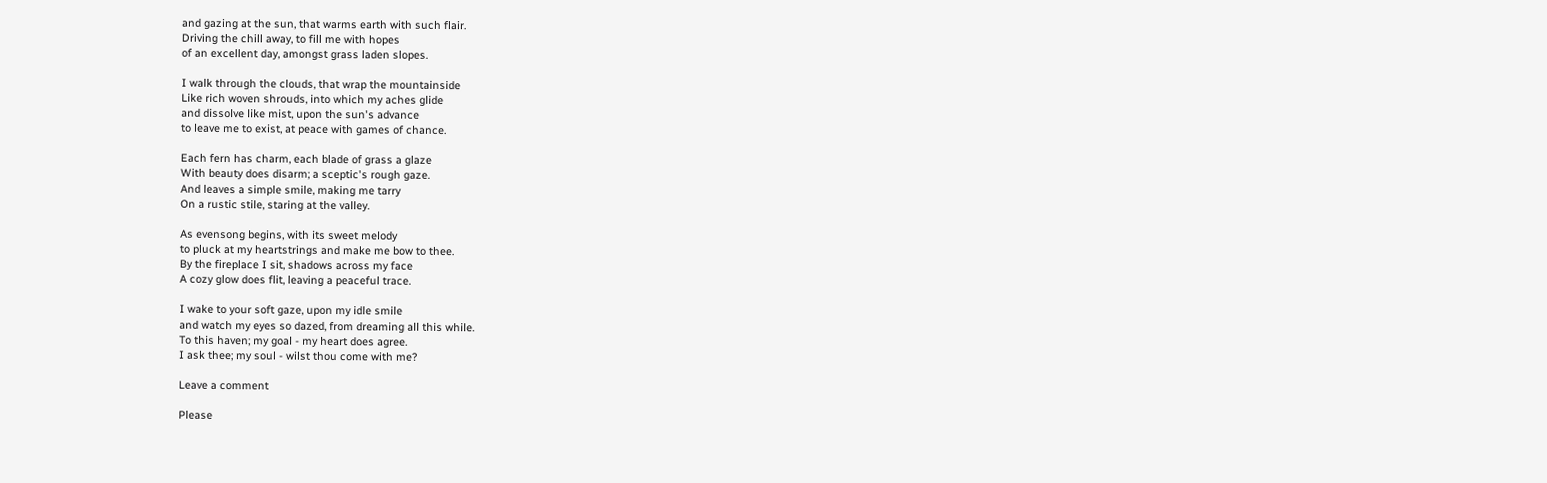and gazing at the sun, that warms earth with such flair.
Driving the chill away, to fill me with hopes
of an excellent day, amongst grass laden slopes.

I walk through the clouds, that wrap the mountainside
Like rich woven shrouds, into which my aches glide
and dissolve like mist, upon the sun's advance
to leave me to exist, at peace with games of chance.

Each fern has charm, each blade of grass a glaze
With beauty does disarm; a sceptic's rough gaze.
And leaves a simple smile, making me tarry
On a rustic stile, staring at the valley.

As evensong begins, with its sweet melody
to pluck at my heartstrings and make me bow to thee.
By the fireplace I sit, shadows across my face
A cozy glow does flit, leaving a peaceful trace.

I wake to your soft gaze, upon my idle smile
and watch my eyes so dazed, from dreaming all this while.
To this haven; my goal - my heart does agree.
I ask thee; my soul - wilst thou come with me?

Leave a comment

Please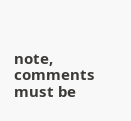note, comments must be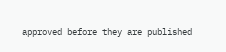approved before they are published